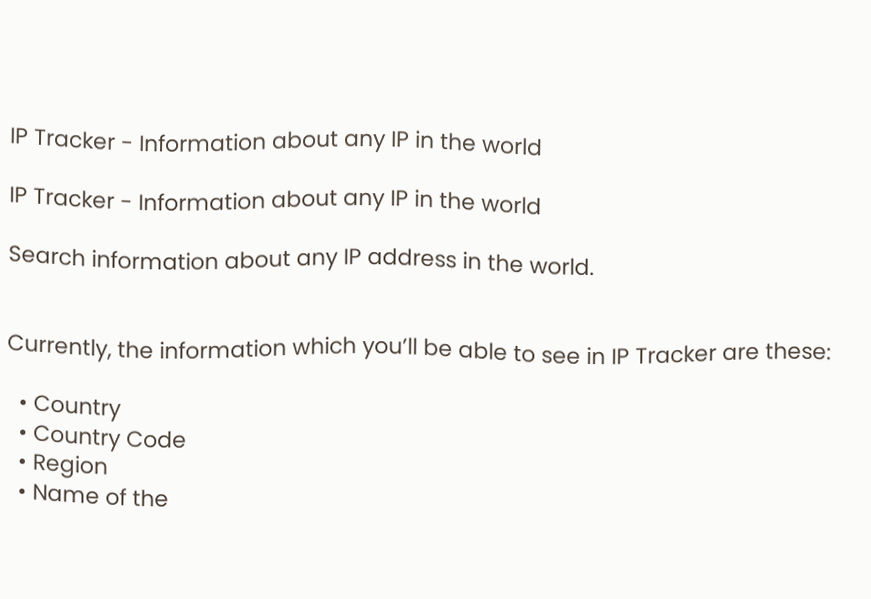IP Tracker - Information about any IP in the world

IP Tracker - Information about any IP in the world

Search information about any IP address in the world.


Currently, the information which you’ll be able to see in IP Tracker are these:

  • Country
  • Country Code
  • Region
  • Name of the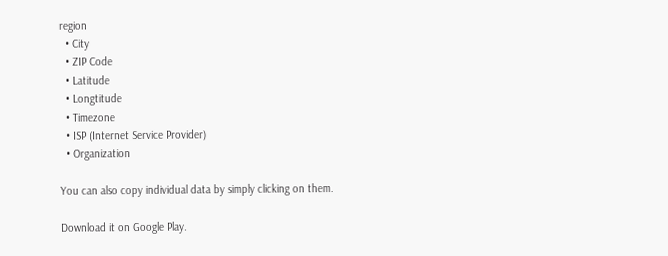region
  • City
  • ZIP Code
  • Latitude
  • Longtitude
  • Timezone
  • ISP (Internet Service Provider)
  • Organization

You can also copy individual data by simply clicking on them.

Download it on Google Play.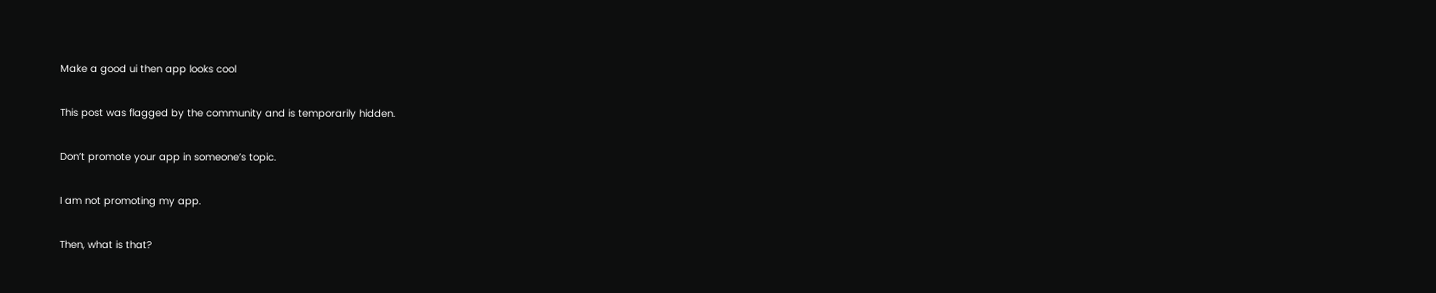Make a good ui then app looks cool

This post was flagged by the community and is temporarily hidden.

Don’t promote your app in someone’s topic.

I am not promoting my app.

Then, what is that?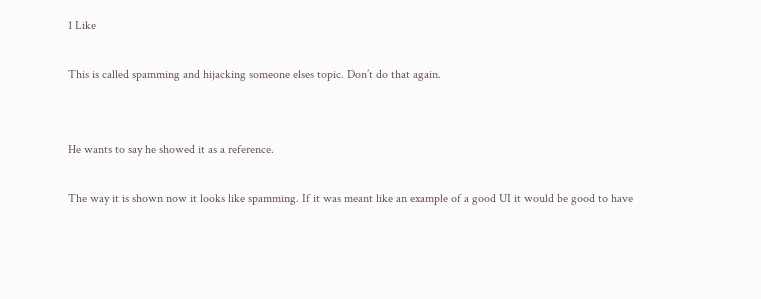1 Like

This is called spamming and hijacking someone elses topic. Don’t do that again.


He wants to say he showed it as a reference.

The way it is shown now it looks like spamming. If it was meant like an example of a good UI it would be good to have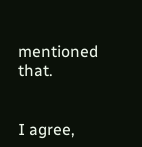mentioned that.


I agree,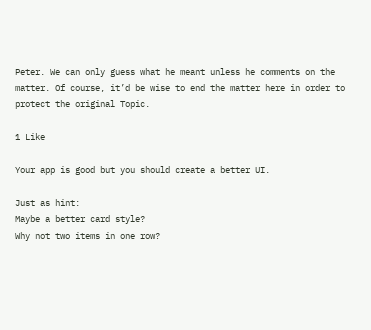Peter. We can only guess what he meant unless he comments on the matter. Of course, it’d be wise to end the matter here in order to protect the original Topic.

1 Like

Your app is good but you should create a better UI.

Just as hint:
Maybe a better card style?
Why not two items in one row?